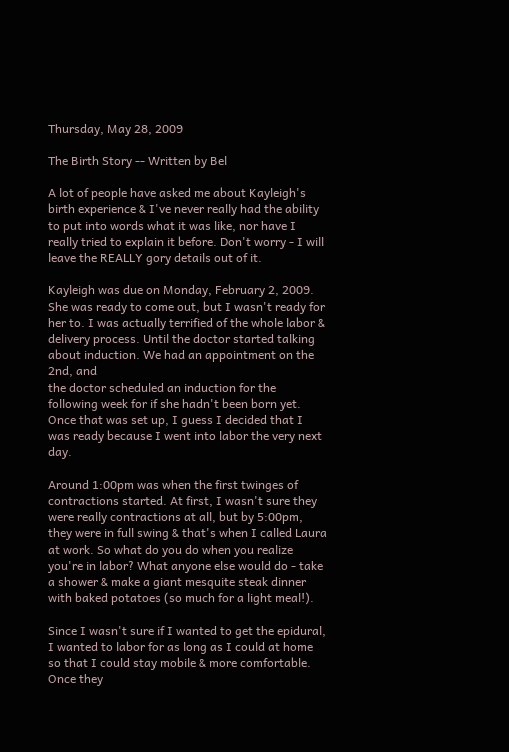Thursday, May 28, 2009

The Birth Story -- Written by Bel

A lot of people have asked me about Kayleigh's birth experience & I've never really had the ability to put into words what it was like, nor have I really tried to explain it before. Don't worry - I will leave the REALLY gory details out of it.

Kayleigh was due on Monday, February 2, 2009. She was ready to come out, but I wasn't ready for her to. I was actually terrified of the whole labor & delivery process. Until the doctor started talking about induction. We had an appointment on the 2nd, and
the doctor scheduled an induction for the following week for if she hadn't been born yet. Once that was set up, I guess I decided that I was ready because I went into labor the very next day.

Around 1:00pm was when the first twinges of contractions started. At first, I wasn't sure they were really contractions at all, but by 5:00pm, they were in full swing & that's when I called Laura at work. So what do you do when you realize you're in labor? What anyone else would do - take a shower & make a giant mesquite steak dinner with baked potatoes (so much for a light meal!).

Since I wasn't sure if I wanted to get the epidural, I wanted to labor for as long as I could at home so that I could stay mobile & more comfortable. Once they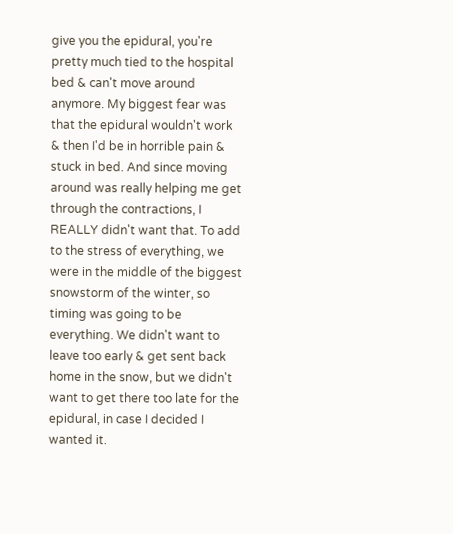give you the epidural, you're pretty much tied to the hospital bed & can't move around anymore. My biggest fear was that the epidural wouldn't work & then I'd be in horrible pain & stuck in bed. And since moving around was really helping me get through the contractions, I REALLY didn't want that. To add to the stress of everything, we were in the middle of the biggest snowstorm of the winter, so timing was going to be everything. We didn't want to leave too early & get sent back home in the snow, but we didn't want to get there too late for the epidural, in case I decided I wanted it.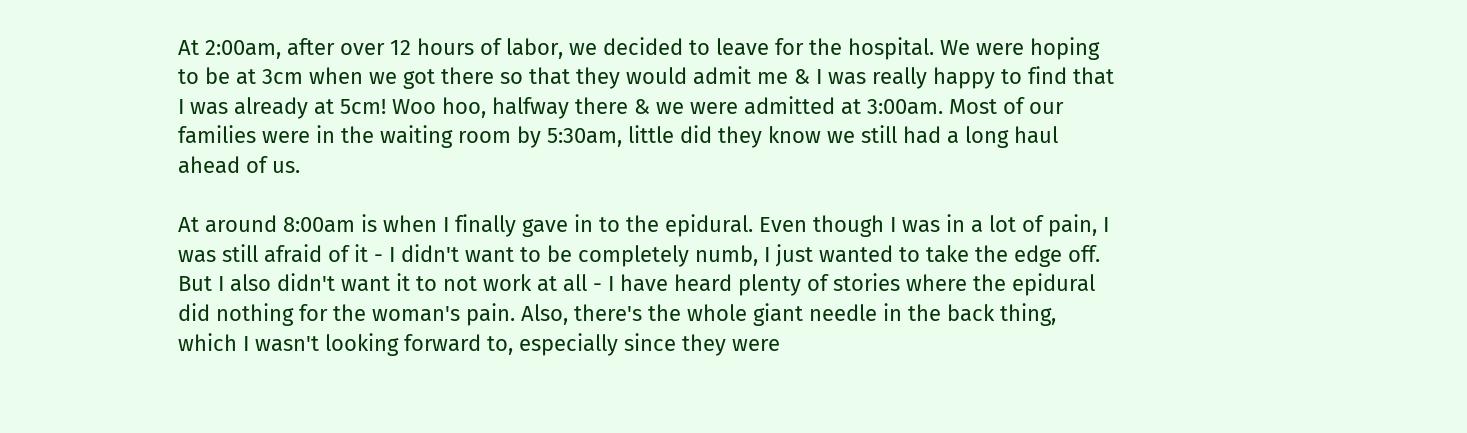At 2:00am, after over 12 hours of labor, we decided to leave for the hospital. We were hoping to be at 3cm when we got there so that they would admit me & I was really happy to find that I was already at 5cm! Woo hoo, halfway there & we were admitted at 3:00am. Most of our families were in the waiting room by 5:30am, little did they know we still had a long haul ahead of us.

At around 8:00am is when I finally gave in to the epidural. Even though I was in a lot of pain, I was still afraid of it - I didn't want to be completely numb, I just wanted to take the edge off. But I also didn't want it to not work at all - I have heard plenty of stories where the epidural did nothing for the woman's pain. Also, there's the whole giant needle in the back thing, which I wasn't looking forward to, especially since they were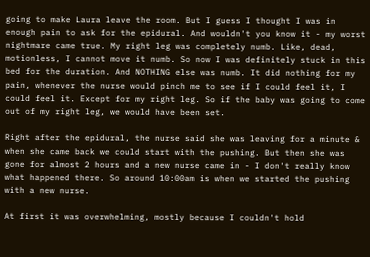going to make Laura leave the room. But I guess I thought I was in enough pain to ask for the epidural. And wouldn't you know it - my worst nightmare came true. My right leg was completely numb. Like, dead, motionless, I cannot move it numb. So now I was definitely stuck in this bed for the duration. And NOTHING else was numb. It did nothing for my pain, whenever the nurse would pinch me to see if I could feel it, I could feel it. Except for my right leg. So if the baby was going to come out of my right leg, we would have been set.

Right after the epidural, the nurse said she was leaving for a minute & when she came back we could start with the pushing. But then she was gone for almost 2 hours and a new nurse came in - I don't really know what happened there. So around 10:00am is when we started the pushing with a new nurse.

At first it was overwhelming, mostly because I couldn't hold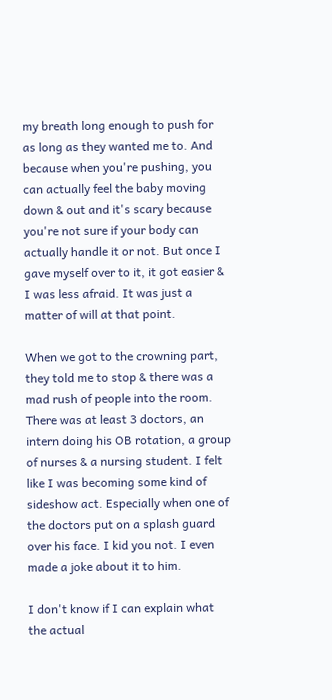my breath long enough to push for as long as they wanted me to. And because when you're pushing, you can actually feel the baby moving down & out and it's scary because you're not sure if your body can actually handle it or not. But once I gave myself over to it, it got easier & I was less afraid. It was just a matter of will at that point.

When we got to the crowning part, they told me to stop & there was a mad rush of people into the room. There was at least 3 doctors, an intern doing his OB rotation, a group of nurses & a nursing student. I felt like I was becoming some kind of sideshow act. Especially when one of the doctors put on a splash guard over his face. I kid you not. I even made a joke about it to him.

I don't know if I can explain what the actual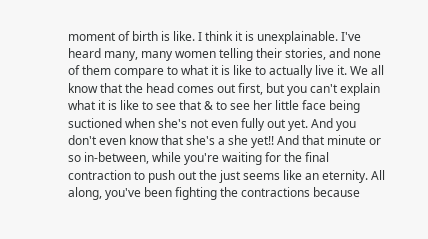moment of birth is like. I think it is unexplainable. I've heard many, many women telling their stories, and none of them compare to what it is like to actually live it. We all know that the head comes out first, but you can't explain what it is like to see that & to see her little face being suctioned when she's not even fully out yet. And you don't even know that she's a she yet!! And that minute or so in-between, while you're waiting for the final contraction to push out the just seems like an eternity. All along, you've been fighting the contractions because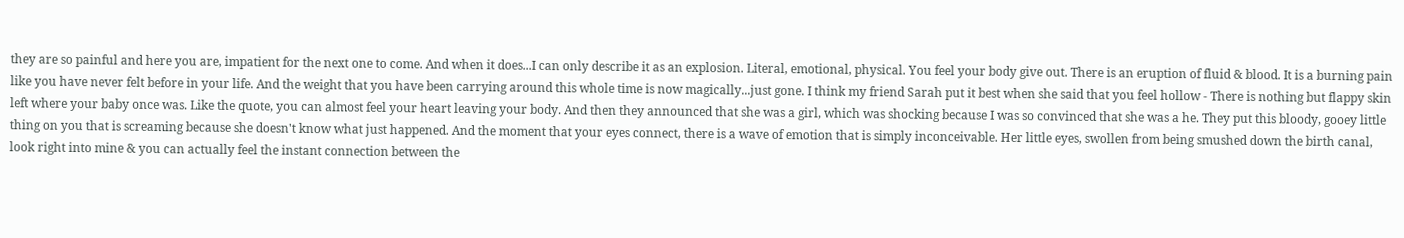they are so painful and here you are, impatient for the next one to come. And when it does...I can only describe it as an explosion. Literal, emotional, physical. You feel your body give out. There is an eruption of fluid & blood. It is a burning pain like you have never felt before in your life. And the weight that you have been carrying around this whole time is now magically...just gone. I think my friend Sarah put it best when she said that you feel hollow - There is nothing but flappy skin left where your baby once was. Like the quote, you can almost feel your heart leaving your body. And then they announced that she was a girl, which was shocking because I was so convinced that she was a he. They put this bloody, gooey little thing on you that is screaming because she doesn't know what just happened. And the moment that your eyes connect, there is a wave of emotion that is simply inconceivable. Her little eyes, swollen from being smushed down the birth canal, look right into mine & you can actually feel the instant connection between the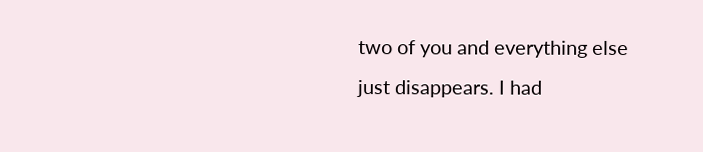two of you and everything else just disappears. I had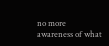no more awareness of what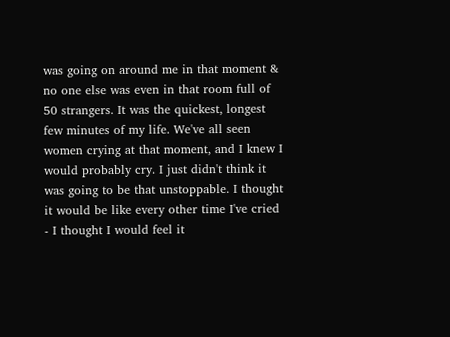was going on around me in that moment & no one else was even in that room full of 50 strangers. It was the quickest, longest few minutes of my life. We've all seen women crying at that moment, and I knew I would probably cry. I just didn't think it was going to be that unstoppable. I thought it would be like every other time I've cried - I thought I would feel it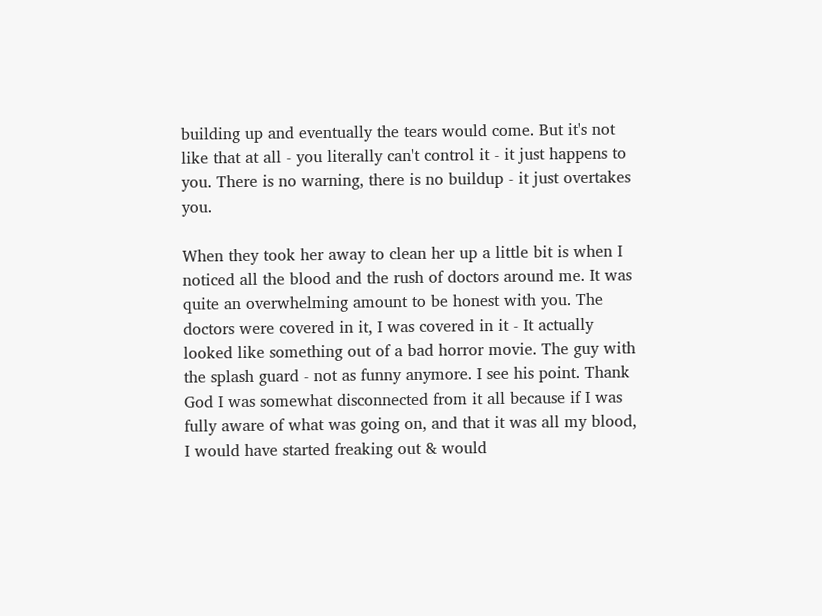building up and eventually the tears would come. But it's not like that at all - you literally can't control it - it just happens to you. There is no warning, there is no buildup - it just overtakes you.

When they took her away to clean her up a little bit is when I noticed all the blood and the rush of doctors around me. It was quite an overwhelming amount to be honest with you. The doctors were covered in it, I was covered in it - It actually looked like something out of a bad horror movie. The guy with the splash guard - not as funny anymore. I see his point. Thank God I was somewhat disconnected from it all because if I was fully aware of what was going on, and that it was all my blood, I would have started freaking out & would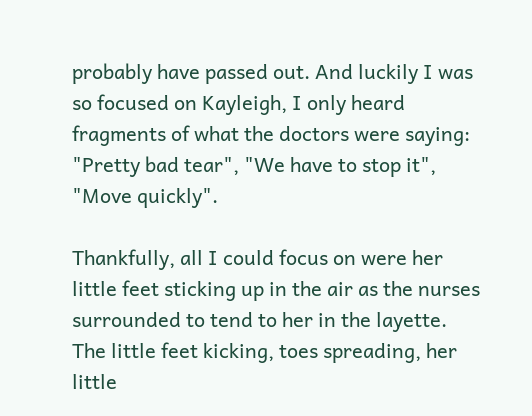probably have passed out. And luckily I was so focused on Kayleigh, I only heard fragments of what the doctors were saying: "Pretty bad tear", "We have to stop it", "Move quickly".

Thankfully, all I could focus on were her little feet sticking up in the air as the nurses surrounded to tend to her in the layette. The little feet kicking, toes spreading, her little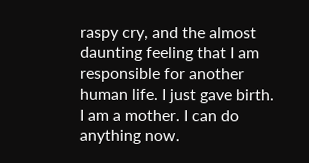raspy cry, and the almost daunting feeling that I am responsible for another human life. I just gave birth. I am a mother. I can do anything now.